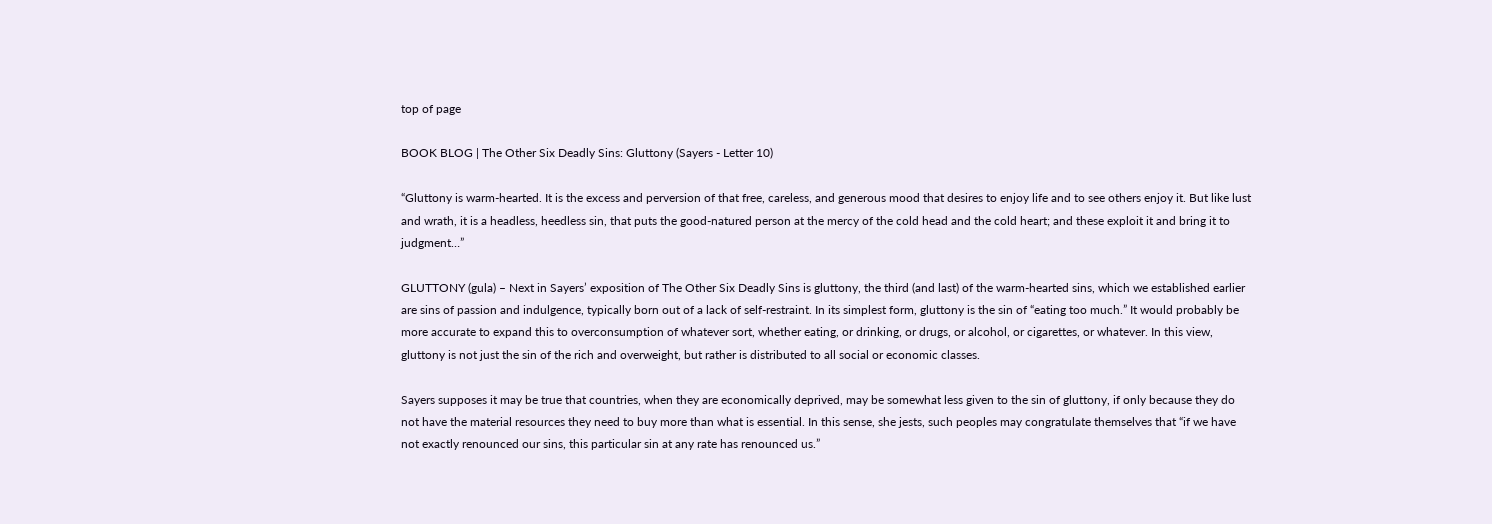top of page

BOOK BLOG | The Other Six Deadly Sins: Gluttony (Sayers - Letter 10)

“Gluttony is warm-hearted. It is the excess and perversion of that free, careless, and generous mood that desires to enjoy life and to see others enjoy it. But like lust and wrath, it is a headless, heedless sin, that puts the good-natured person at the mercy of the cold head and the cold heart; and these exploit it and bring it to judgment…”

GLUTTONY (gula) – Next in Sayers’ exposition of The Other Six Deadly Sins is gluttony, the third (and last) of the warm-hearted sins, which we established earlier are sins of passion and indulgence, typically born out of a lack of self-restraint. In its simplest form, gluttony is the sin of “eating too much.” It would probably be more accurate to expand this to overconsumption of whatever sort, whether eating, or drinking, or drugs, or alcohol, or cigarettes, or whatever. In this view, gluttony is not just the sin of the rich and overweight, but rather is distributed to all social or economic classes.

Sayers supposes it may be true that countries, when they are economically deprived, may be somewhat less given to the sin of gluttony, if only because they do not have the material resources they need to buy more than what is essential. In this sense, she jests, such peoples may congratulate themselves that “if we have not exactly renounced our sins, this particular sin at any rate has renounced us.”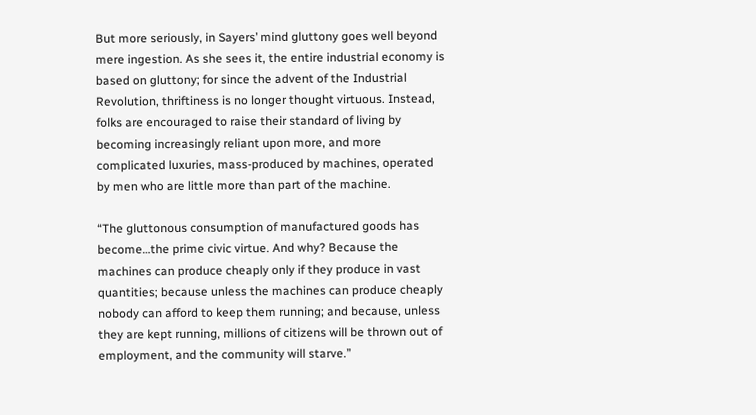But more seriously, in Sayers’ mind gluttony goes well beyond mere ingestion. As she sees it, the entire industrial economy is based on gluttony; for since the advent of the Industrial Revolution, thriftiness is no longer thought virtuous. Instead, folks are encouraged to raise their standard of living by becoming increasingly reliant upon more, and more complicated luxuries, mass-produced by machines, operated by men who are little more than part of the machine.

“The gluttonous consumption of manufactured goods has become…the prime civic virtue. And why? Because the machines can produce cheaply only if they produce in vast quantities; because unless the machines can produce cheaply nobody can afford to keep them running; and because, unless they are kept running, millions of citizens will be thrown out of employment, and the community will starve.”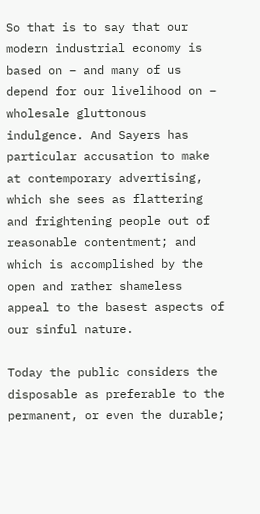So that is to say that our modern industrial economy is based on – and many of us depend for our livelihood on – wholesale gluttonous indulgence. And Sayers has particular accusation to make at contemporary advertising, which she sees as flattering and frightening people out of reasonable contentment; and which is accomplished by the open and rather shameless appeal to the basest aspects of our sinful nature.

Today the public considers the disposable as preferable to the permanent, or even the durable;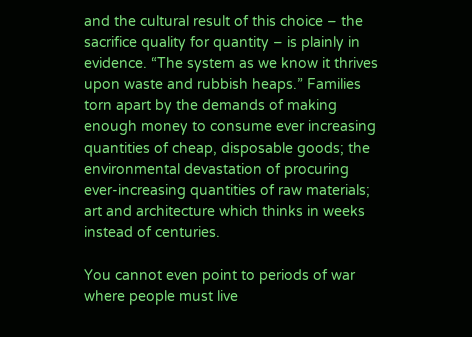and the cultural result of this choice – the sacrifice quality for quantity – is plainly in evidence. “The system as we know it thrives upon waste and rubbish heaps.” Families torn apart by the demands of making enough money to consume ever increasing quantities of cheap, disposable goods; the environmental devastation of procuring ever-increasing quantities of raw materials; art and architecture which thinks in weeks instead of centuries.

You cannot even point to periods of war where people must live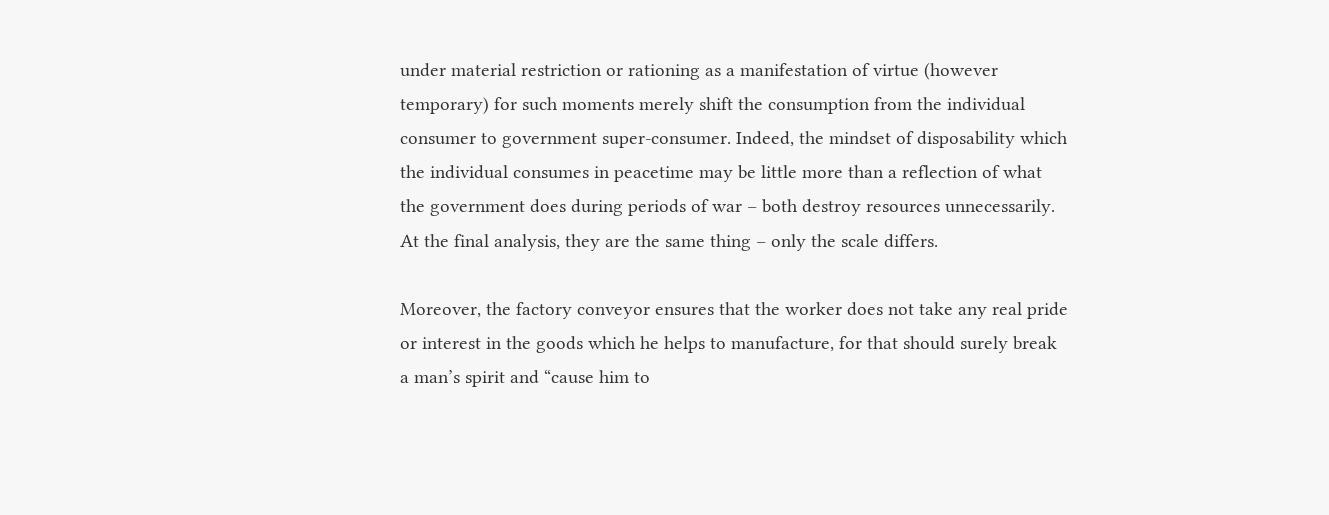under material restriction or rationing as a manifestation of virtue (however temporary) for such moments merely shift the consumption from the individual consumer to government super-consumer. Indeed, the mindset of disposability which the individual consumes in peacetime may be little more than a reflection of what the government does during periods of war – both destroy resources unnecessarily. At the final analysis, they are the same thing – only the scale differs.

Moreover, the factory conveyor ensures that the worker does not take any real pride or interest in the goods which he helps to manufacture, for that should surely break a man’s spirit and “cause him to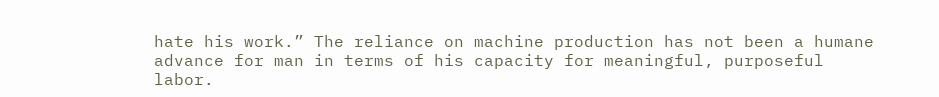hate his work.” The reliance on machine production has not been a humane advance for man in terms of his capacity for meaningful, purposeful labor.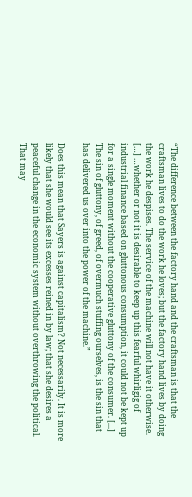“The difference between the factory hand and the craftsman is that the craftsman lives to do the work he loves; but the factory hand lives by doing the work he despises. The service of the machine will not have it otherwise. […] …whether or not it is desirable to keep up this fearful whirligig of industrial finance based on gluttonous consumption, it could not be kept up for a single moment without the cooperative gluttony of the consumer. [...] The sin of gluttony, of greed, of overmuch stuffing ourselves, is the sin that has delivered us over into the power of the machine.”

Does this mean that Sayers is against capitalism? Not necessarily. It is more likely that she would see its excesses reined in by law; that she desires a peaceful change in the economic system without overthrowing the political. That may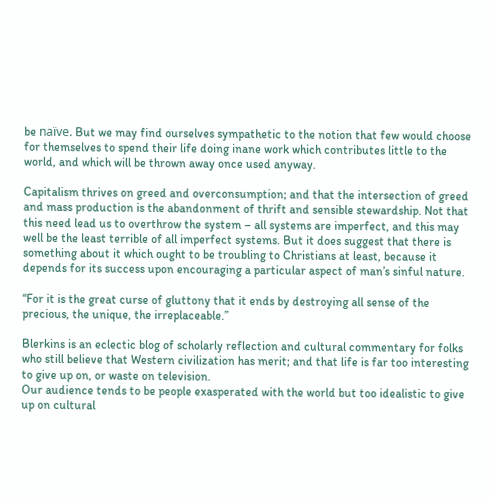be naïve. But we may find ourselves sympathetic to the notion that few would choose for themselves to spend their life doing inane work which contributes little to the world, and which will be thrown away once used anyway.

Capitalism thrives on greed and overconsumption; and that the intersection of greed and mass production is the abandonment of thrift and sensible stewardship. Not that this need lead us to overthrow the system – all systems are imperfect, and this may well be the least terrible of all imperfect systems. But it does suggest that there is something about it which ought to be troubling to Christians at least, because it depends for its success upon encouraging a particular aspect of man’s sinful nature.

“For it is the great curse of gluttony that it ends by destroying all sense of the precious, the unique, the irreplaceable.”

Blerkins is an eclectic blog of scholarly reflection and cultural commentary for folks who still believe that Western civilization has merit; and that life is far too interesting to give up on, or waste on television.
Our audience tends to be people exasperated with the world but too idealistic to give up on cultural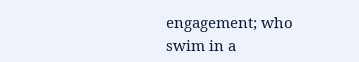engagement; who swim in a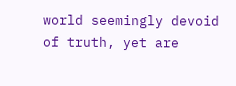world seemingly devoid of truth, yet are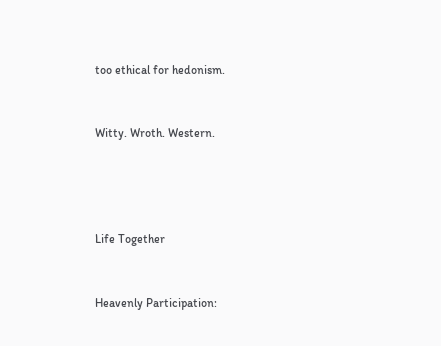too ethical for hedonism.


Witty. Wroth. Western.




Life Together


Heavenly Participation: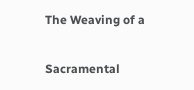The Weaving of a

Sacramental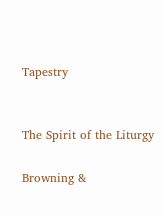Tapestry


The Spirit of the Liturgy

Browning &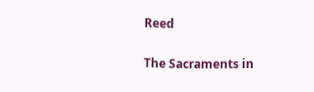Reed

The Sacraments in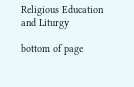Religious Education and Liturgy

bottom of page